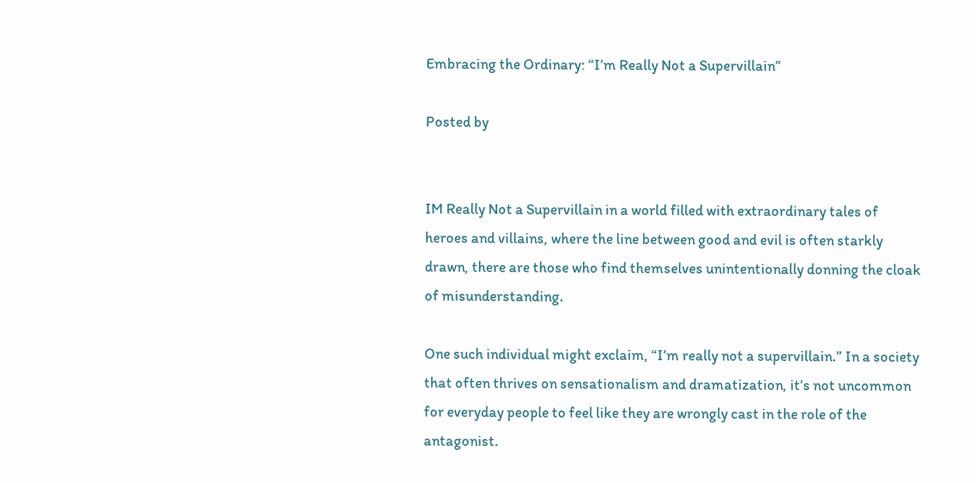Embracing the Ordinary: “I’m Really Not a Supervillain”

Posted by


IM Really Not a Supervillain in a world filled with extraordinary tales of heroes and villains, where the line between good and evil is often starkly drawn, there are those who find themselves unintentionally donning the cloak of misunderstanding.

One such individual might exclaim, “I’m really not a supervillain.” In a society that often thrives on sensationalism and dramatization, it’s not uncommon for everyday people to feel like they are wrongly cast in the role of the antagonist.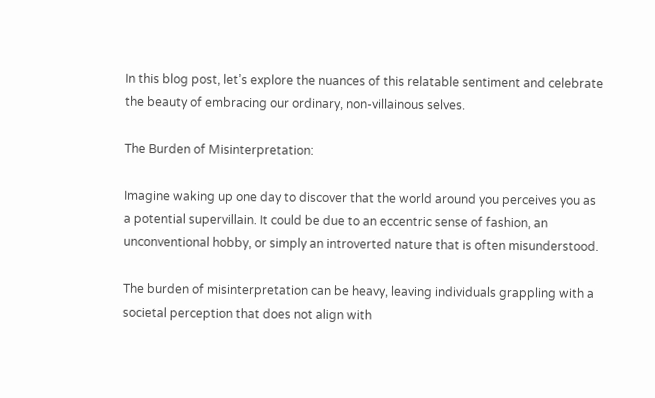In this blog post, let’s explore the nuances of this relatable sentiment and celebrate the beauty of embracing our ordinary, non-villainous selves.

The Burden of Misinterpretation:

Imagine waking up one day to discover that the world around you perceives you as a potential supervillain. It could be due to an eccentric sense of fashion, an unconventional hobby, or simply an introverted nature that is often misunderstood.

The burden of misinterpretation can be heavy, leaving individuals grappling with a societal perception that does not align with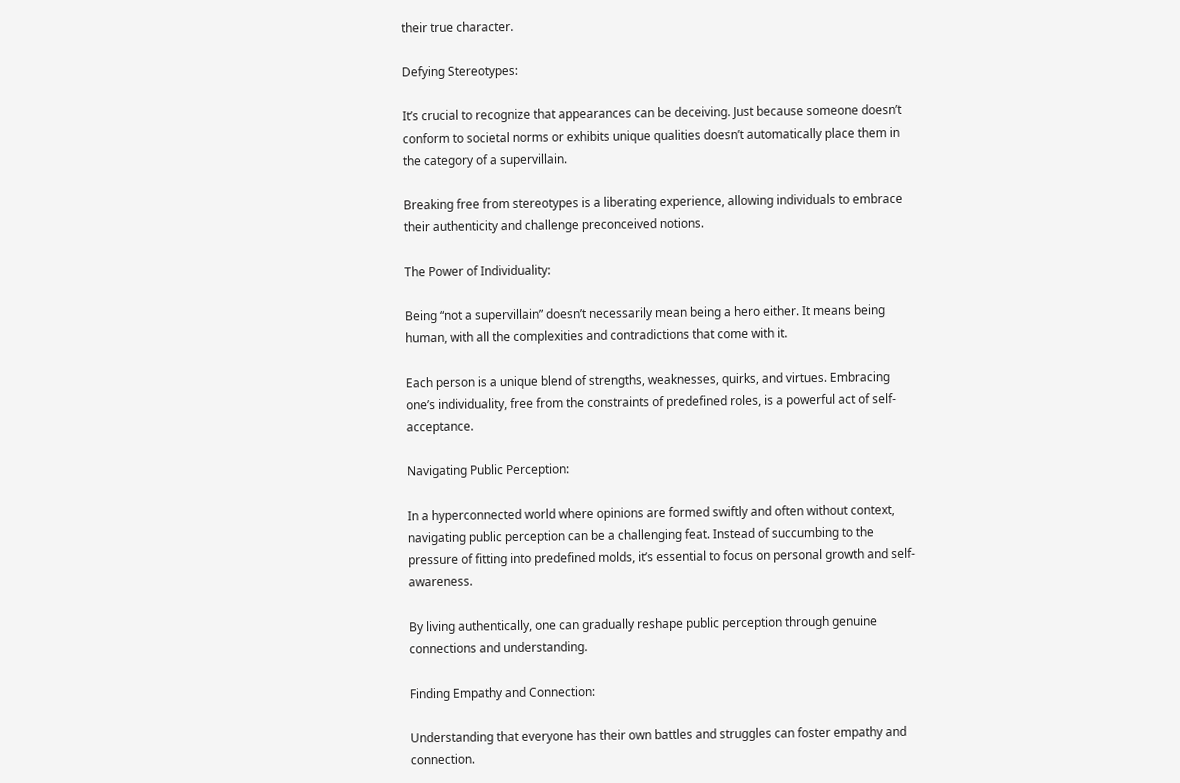their true character.

Defying Stereotypes:

It’s crucial to recognize that appearances can be deceiving. Just because someone doesn’t conform to societal norms or exhibits unique qualities doesn’t automatically place them in the category of a supervillain.

Breaking free from stereotypes is a liberating experience, allowing individuals to embrace their authenticity and challenge preconceived notions.

The Power of Individuality:

Being “not a supervillain” doesn’t necessarily mean being a hero either. It means being human, with all the complexities and contradictions that come with it.

Each person is a unique blend of strengths, weaknesses, quirks, and virtues. Embracing one’s individuality, free from the constraints of predefined roles, is a powerful act of self-acceptance.

Navigating Public Perception:

In a hyperconnected world where opinions are formed swiftly and often without context, navigating public perception can be a challenging feat. Instead of succumbing to the pressure of fitting into predefined molds, it’s essential to focus on personal growth and self-awareness.

By living authentically, one can gradually reshape public perception through genuine connections and understanding.

Finding Empathy and Connection:

Understanding that everyone has their own battles and struggles can foster empathy and connection.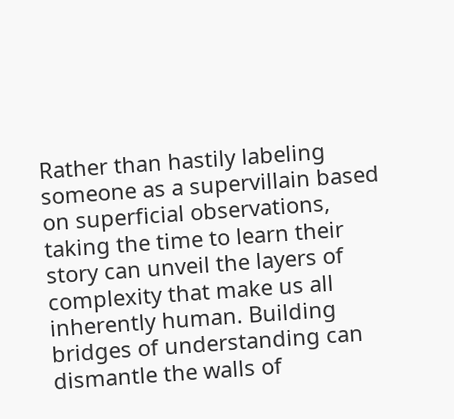Rather than hastily labeling someone as a supervillain based on superficial observations, taking the time to learn their story can unveil the layers of complexity that make us all inherently human. Building bridges of understanding can dismantle the walls of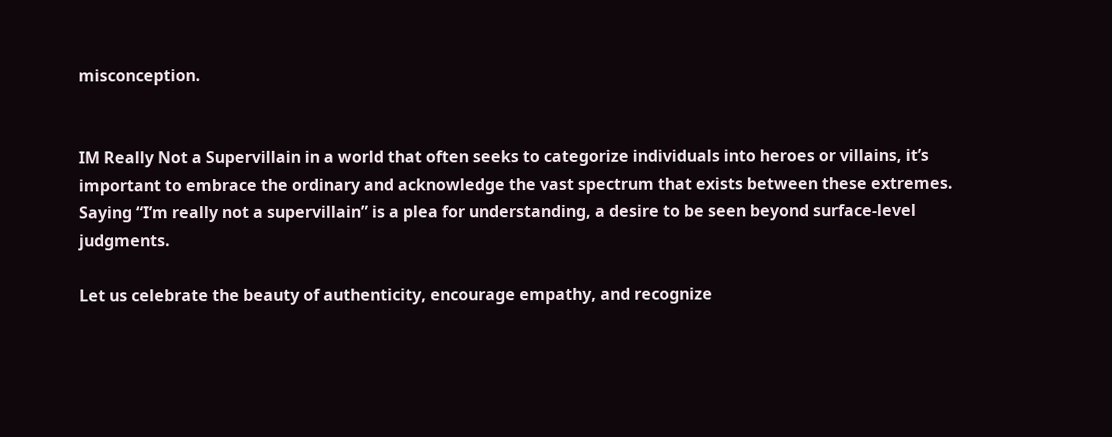misconception.


IM Really Not a Supervillain in a world that often seeks to categorize individuals into heroes or villains, it’s important to embrace the ordinary and acknowledge the vast spectrum that exists between these extremes. Saying “I’m really not a supervillain” is a plea for understanding, a desire to be seen beyond surface-level judgments.

Let us celebrate the beauty of authenticity, encourage empathy, and recognize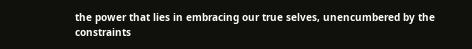the power that lies in embracing our true selves, unencumbered by the constraints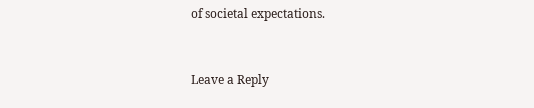of societal expectations.


Leave a Reply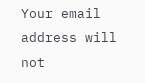Your email address will not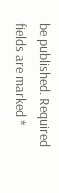be published. Required fields are marked *